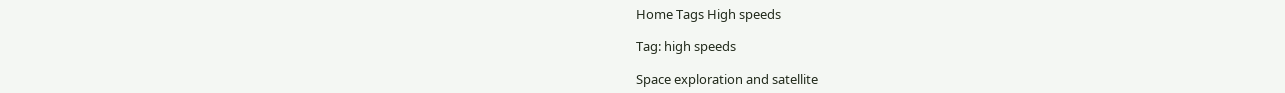Home Tags High speeds

Tag: high speeds

Space exploration and satellite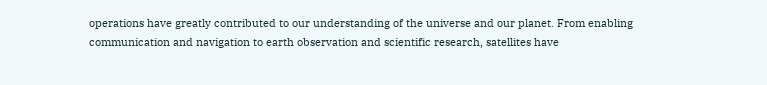operations have greatly contributed to our understanding of the universe and our planet. From enabling communication and navigation to earth observation and scientific research, satellites have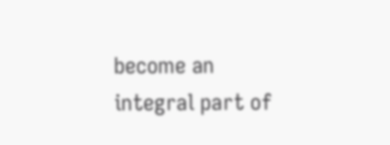become an integral part of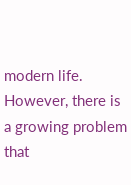modern life. However, there is a growing problem that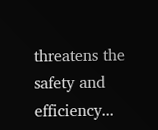threatens the safety and efficiency...